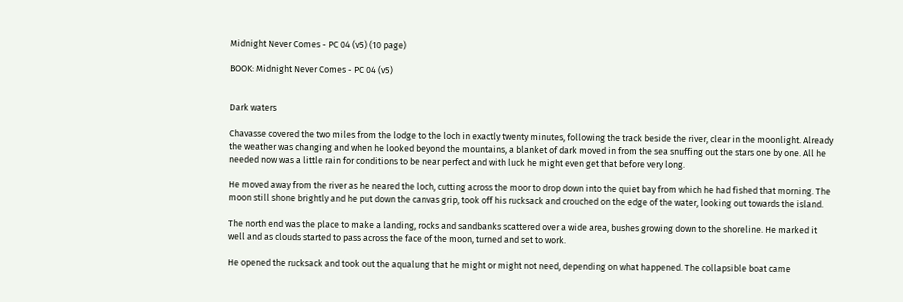Midnight Never Comes - PC 04 (v5) (10 page)

BOOK: Midnight Never Comes - PC 04 (v5)


Dark waters

Chavasse covered the two miles from the lodge to the loch in exactly twenty minutes, following the track beside the river, clear in the moonlight. Already the weather was changing and when he looked beyond the mountains, a blanket of dark moved in from the sea snuffing out the stars one by one. All he needed now was a little rain for conditions to be near perfect and with luck he might even get that before very long.

He moved away from the river as he neared the loch, cutting across the moor to drop down into the quiet bay from which he had fished that morning. The moon still shone brightly and he put down the canvas grip, took off his rucksack and crouched on the edge of the water, looking out towards the island.

The north end was the place to make a landing, rocks and sandbanks scattered over a wide area, bushes growing down to the shoreline. He marked it well and as clouds started to pass across the face of the moon, turned and set to work.

He opened the rucksack and took out the aqualung that he might or might not need, depending on what happened. The collapsible boat came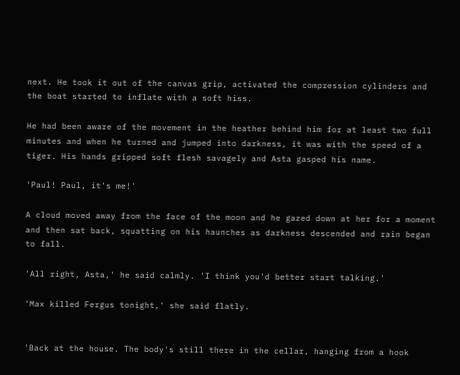next. He took it out of the canvas grip, activated the compression cylinders and the boat started to inflate with a soft hiss.

He had been aware of the movement in the heather behind him for at least two full minutes and when he turned and jumped into darkness, it was with the speed of a tiger. His hands gripped soft flesh savagely and Asta gasped his name.

'Paul! Paul, it's me!'

A cloud moved away from the face of the moon and he gazed down at her for a moment and then sat back, squatting on his haunches as darkness descended and rain began to fall.

'All right, Asta,' he said calmly. 'I think you'd better start talking.'

'Max killed Fergus tonight,' she said flatly.


'Back at the house. The body's still there in the cellar, hanging from a hook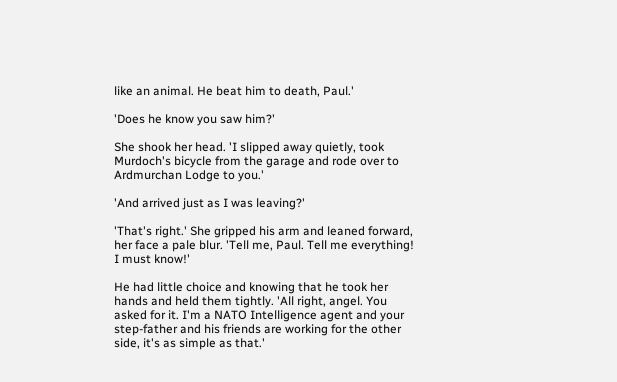like an animal. He beat him to death, Paul.'

'Does he know you saw him?'

She shook her head. 'I slipped away quietly, took Murdoch's bicycle from the garage and rode over to Ardmurchan Lodge to you.'

'And arrived just as I was leaving?'

'That's right.' She gripped his arm and leaned forward, her face a pale blur. 'Tell me, Paul. Tell me everything! I must know!'

He had little choice and knowing that he took her hands and held them tightly. 'All right, angel. You asked for it. I'm a NATO Intelligence agent and your step-father and his friends are working for the other side, it's as simple as that.'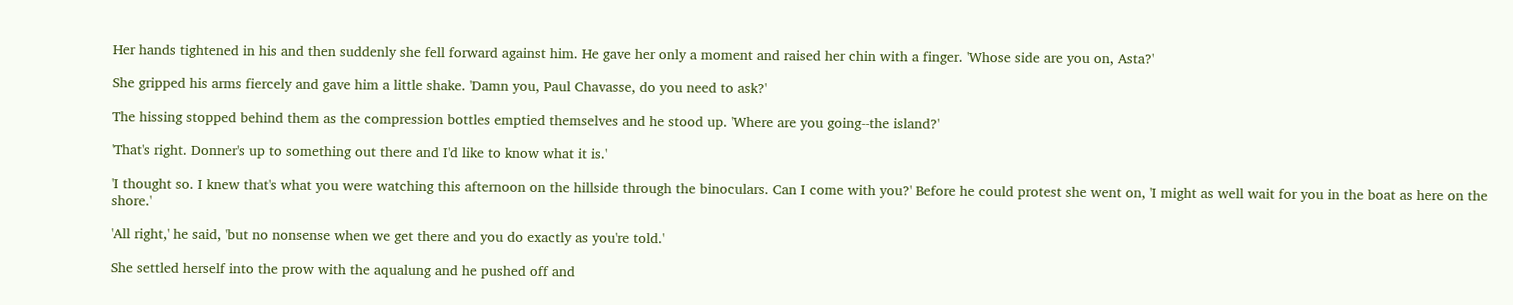Her hands tightened in his and then suddenly she fell forward against him. He gave her only a moment and raised her chin with a finger. 'Whose side are you on, Asta?'

She gripped his arms fiercely and gave him a little shake. 'Damn you, Paul Chavasse, do you need to ask?'

The hissing stopped behind them as the compression bottles emptied themselves and he stood up. 'Where are you going--the island?'

'That's right. Donner's up to something out there and I'd like to know what it is.'

'I thought so. I knew that's what you were watching this afternoon on the hillside through the binoculars. Can I come with you?' Before he could protest she went on, 'I might as well wait for you in the boat as here on the shore.'

'All right,' he said, 'but no nonsense when we get there and you do exactly as you're told.'

She settled herself into the prow with the aqualung and he pushed off and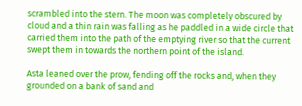scrambled into the stern. The moon was completely obscured by cloud and a thin rain was falling as he paddled in a wide circle that carried them into the path of the emptying river so that the current swept them in towards the northern point of the island.

Asta leaned over the prow, fending off the rocks and, when they grounded on a bank of sand and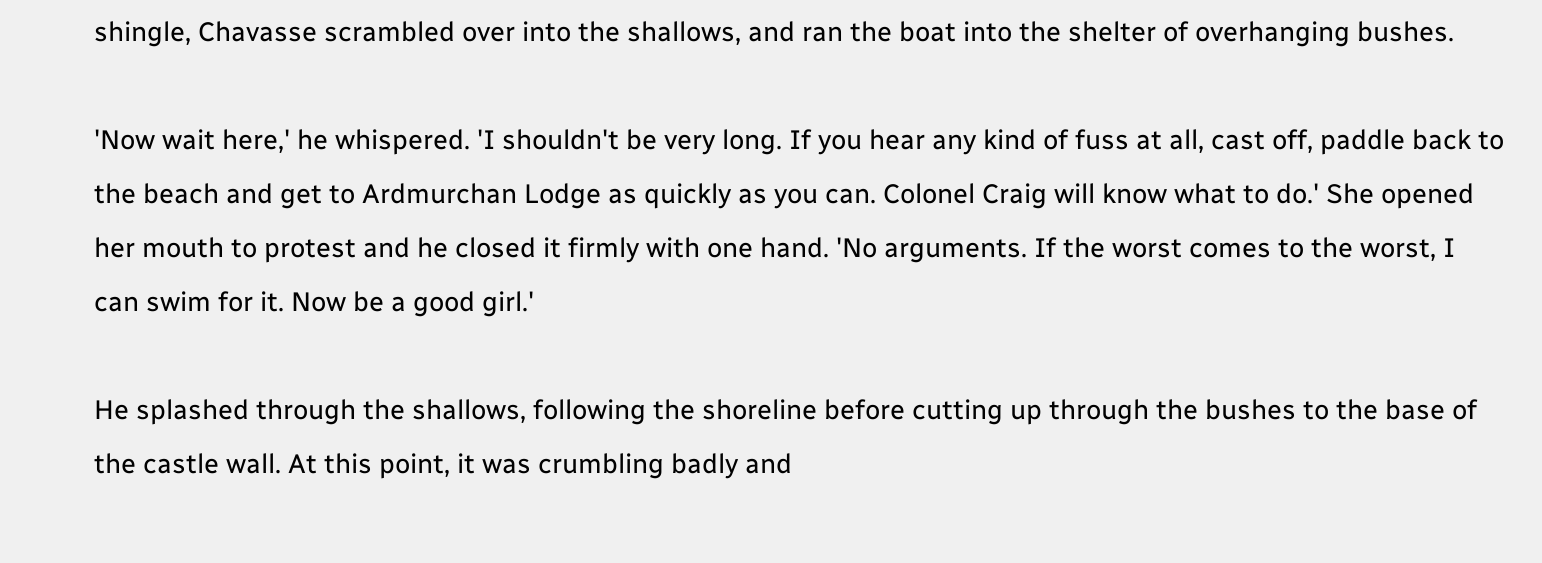shingle, Chavasse scrambled over into the shallows, and ran the boat into the shelter of overhanging bushes.

'Now wait here,' he whispered. 'I shouldn't be very long. If you hear any kind of fuss at all, cast off, paddle back to the beach and get to Ardmurchan Lodge as quickly as you can. Colonel Craig will know what to do.' She opened her mouth to protest and he closed it firmly with one hand. 'No arguments. If the worst comes to the worst, I can swim for it. Now be a good girl.'

He splashed through the shallows, following the shoreline before cutting up through the bushes to the base of the castle wall. At this point, it was crumbling badly and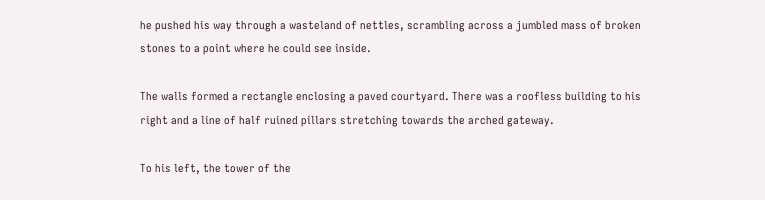he pushed his way through a wasteland of nettles, scrambling across a jumbled mass of broken stones to a point where he could see inside.

The walls formed a rectangle enclosing a paved courtyard. There was a roofless building to his right and a line of half ruined pillars stretching towards the arched gateway.

To his left, the tower of the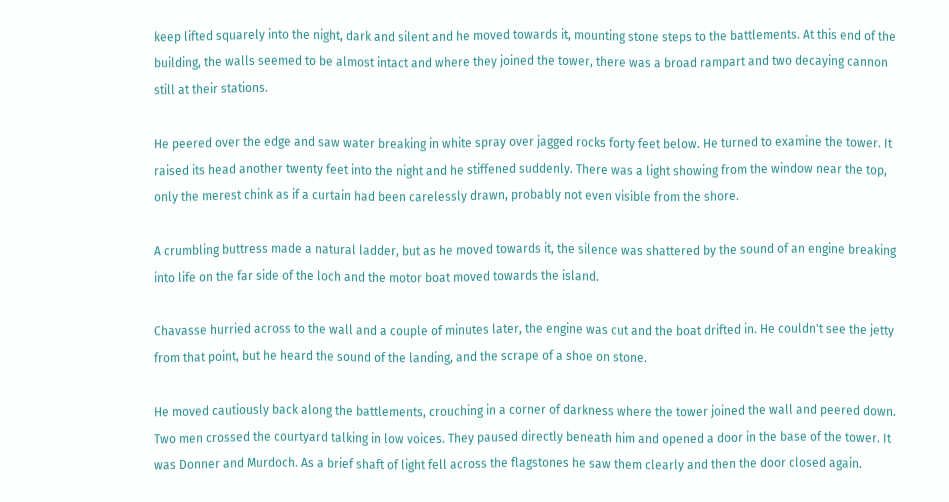keep lifted squarely into the night, dark and silent and he moved towards it, mounting stone steps to the battlements. At this end of the building, the walls seemed to be almost intact and where they joined the tower, there was a broad rampart and two decaying cannon still at their stations.

He peered over the edge and saw water breaking in white spray over jagged rocks forty feet below. He turned to examine the tower. It raised its head another twenty feet into the night and he stiffened suddenly. There was a light showing from the window near the top, only the merest chink as if a curtain had been carelessly drawn, probably not even visible from the shore.

A crumbling buttress made a natural ladder, but as he moved towards it, the silence was shattered by the sound of an engine breaking into life on the far side of the loch and the motor boat moved towards the island.

Chavasse hurried across to the wall and a couple of minutes later, the engine was cut and the boat drifted in. He couldn't see the jetty from that point, but he heard the sound of the landing, and the scrape of a shoe on stone.

He moved cautiously back along the battlements, crouching in a corner of darkness where the tower joined the wall and peered down. Two men crossed the courtyard talking in low voices. They paused directly beneath him and opened a door in the base of the tower. It was Donner and Murdoch. As a brief shaft of light fell across the flagstones he saw them clearly and then the door closed again.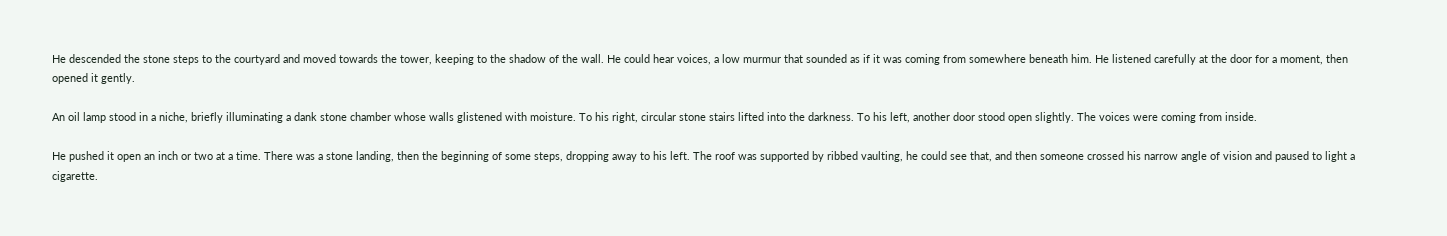He descended the stone steps to the courtyard and moved towards the tower, keeping to the shadow of the wall. He could hear voices, a low murmur that sounded as if it was coming from somewhere beneath him. He listened carefully at the door for a moment, then opened it gently.

An oil lamp stood in a niche, briefly illuminating a dank stone chamber whose walls glistened with moisture. To his right, circular stone stairs lifted into the darkness. To his left, another door stood open slightly. The voices were coming from inside.

He pushed it open an inch or two at a time. There was a stone landing, then the beginning of some steps, dropping away to his left. The roof was supported by ribbed vaulting, he could see that, and then someone crossed his narrow angle of vision and paused to light a cigarette.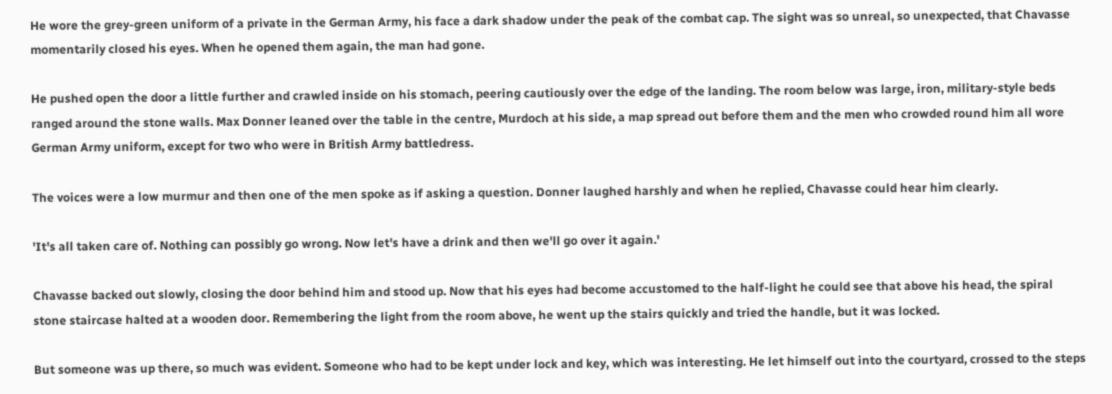He wore the grey-green uniform of a private in the German Army, his face a dark shadow under the peak of the combat cap. The sight was so unreal, so unexpected, that Chavasse momentarily closed his eyes. When he opened them again, the man had gone.

He pushed open the door a little further and crawled inside on his stomach, peering cautiously over the edge of the landing. The room below was large, iron, military-style beds ranged around the stone walls. Max Donner leaned over the table in the centre, Murdoch at his side, a map spread out before them and the men who crowded round him all wore German Army uniform, except for two who were in British Army battledress.

The voices were a low murmur and then one of the men spoke as if asking a question. Donner laughed harshly and when he replied, Chavasse could hear him clearly.

'It's all taken care of. Nothing can possibly go wrong. Now let's have a drink and then we'll go over it again.'

Chavasse backed out slowly, closing the door behind him and stood up. Now that his eyes had become accustomed to the half-light he could see that above his head, the spiral stone staircase halted at a wooden door. Remembering the light from the room above, he went up the stairs quickly and tried the handle, but it was locked.

But someone was up there, so much was evident. Someone who had to be kept under lock and key, which was interesting. He let himself out into the courtyard, crossed to the steps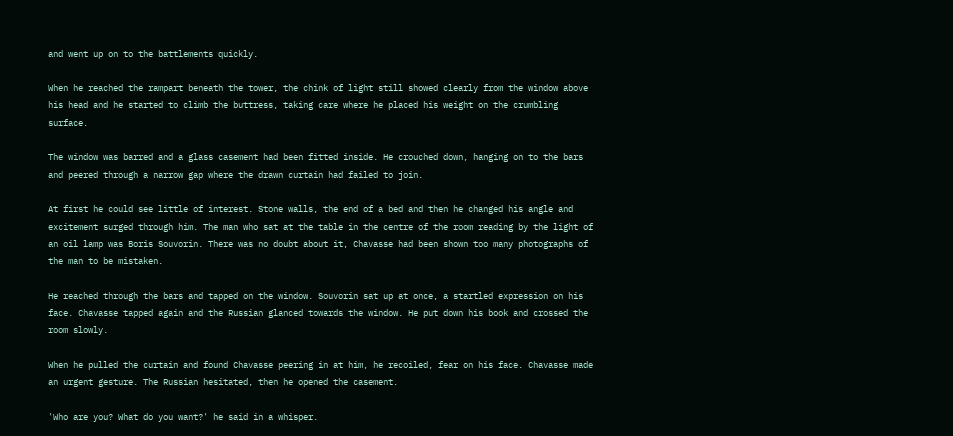and went up on to the battlements quickly.

When he reached the rampart beneath the tower, the chink of light still showed clearly from the window above his head and he started to climb the buttress, taking care where he placed his weight on the crumbling surface.

The window was barred and a glass casement had been fitted inside. He crouched down, hanging on to the bars and peered through a narrow gap where the drawn curtain had failed to join.

At first he could see little of interest. Stone walls, the end of a bed and then he changed his angle and excitement surged through him. The man who sat at the table in the centre of the room reading by the light of an oil lamp was Boris Souvorin. There was no doubt about it, Chavasse had been shown too many photographs of the man to be mistaken.

He reached through the bars and tapped on the window. Souvorin sat up at once, a startled expression on his face. Chavasse tapped again and the Russian glanced towards the window. He put down his book and crossed the room slowly.

When he pulled the curtain and found Chavasse peering in at him, he recoiled, fear on his face. Chavasse made an urgent gesture. The Russian hesitated, then he opened the casement.

'Who are you? What do you want?' he said in a whisper.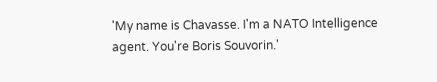'My name is Chavasse. I'm a NATO Intelligence agent. You're Boris Souvorin.'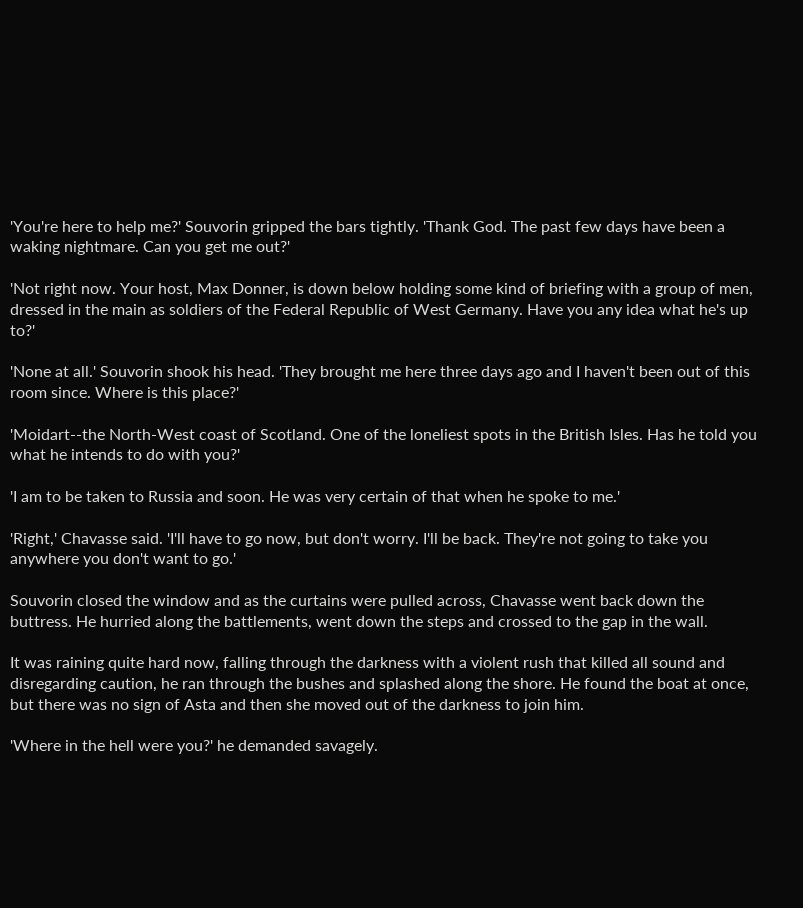'You're here to help me?' Souvorin gripped the bars tightly. 'Thank God. The past few days have been a waking nightmare. Can you get me out?'

'Not right now. Your host, Max Donner, is down below holding some kind of briefing with a group of men, dressed in the main as soldiers of the Federal Republic of West Germany. Have you any idea what he's up to?'

'None at all.' Souvorin shook his head. 'They brought me here three days ago and I haven't been out of this room since. Where is this place?'

'Moidart--the North-West coast of Scotland. One of the loneliest spots in the British Isles. Has he told you what he intends to do with you?'

'I am to be taken to Russia and soon. He was very certain of that when he spoke to me.'

'Right,' Chavasse said. 'I'll have to go now, but don't worry. I'll be back. They're not going to take you anywhere you don't want to go.'

Souvorin closed the window and as the curtains were pulled across, Chavasse went back down the buttress. He hurried along the battlements, went down the steps and crossed to the gap in the wall.

It was raining quite hard now, falling through the darkness with a violent rush that killed all sound and disregarding caution, he ran through the bushes and splashed along the shore. He found the boat at once, but there was no sign of Asta and then she moved out of the darkness to join him.

'Where in the hell were you?' he demanded savagely.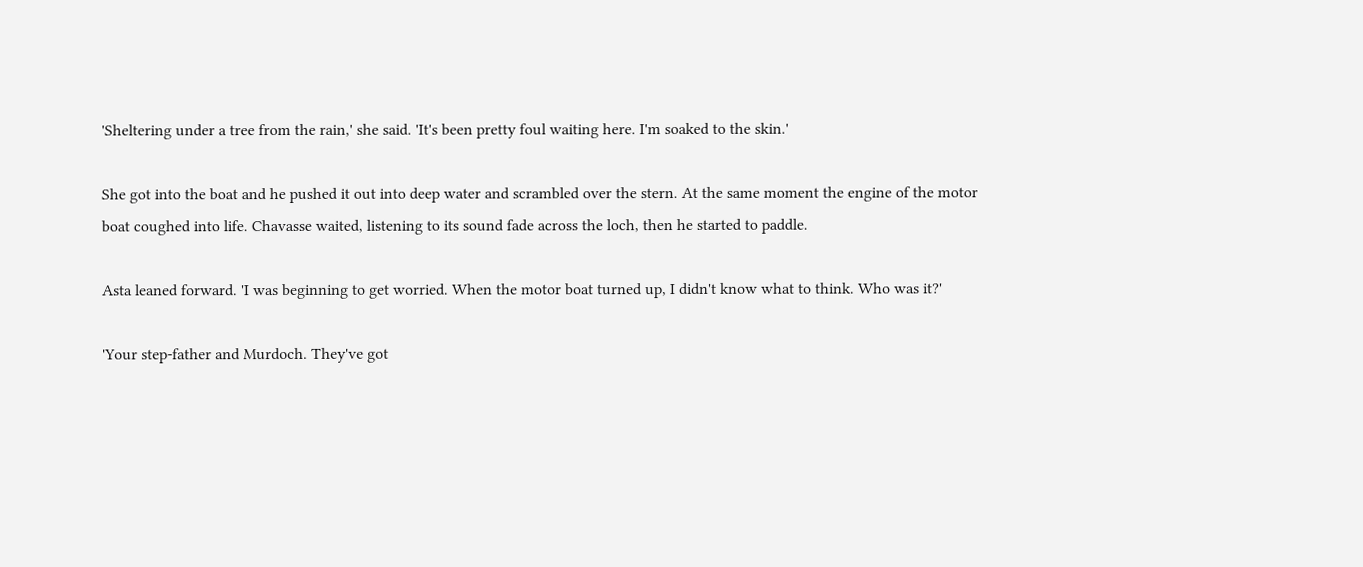'Sheltering under a tree from the rain,' she said. 'It's been pretty foul waiting here. I'm soaked to the skin.'

She got into the boat and he pushed it out into deep water and scrambled over the stern. At the same moment the engine of the motor boat coughed into life. Chavasse waited, listening to its sound fade across the loch, then he started to paddle.

Asta leaned forward. 'I was beginning to get worried. When the motor boat turned up, I didn't know what to think. Who was it?'

'Your step-father and Murdoch. They've got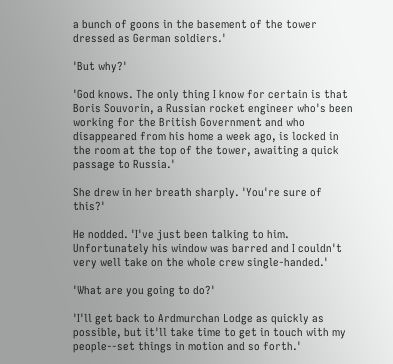a bunch of goons in the basement of the tower dressed as German soldiers.'

'But why?'

'God knows. The only thing I know for certain is that Boris Souvorin, a Russian rocket engineer who's been working for the British Government and who disappeared from his home a week ago, is locked in the room at the top of the tower, awaiting a quick passage to Russia.'

She drew in her breath sharply. 'You're sure of this?'

He nodded. 'I've just been talking to him. Unfortunately his window was barred and I couldn't very well take on the whole crew single-handed.'

'What are you going to do?'

'I'll get back to Ardmurchan Lodge as quickly as possible, but it'll take time to get in touch with my people--set things in motion and so forth.'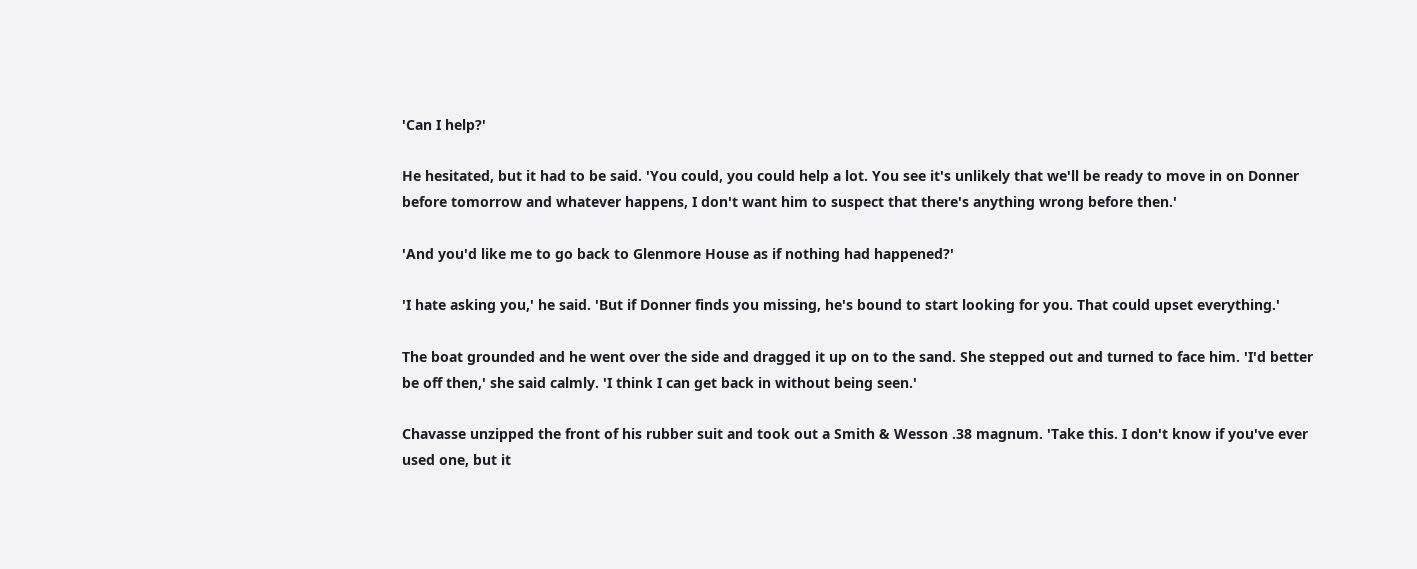'Can I help?'

He hesitated, but it had to be said. 'You could, you could help a lot. You see it's unlikely that we'll be ready to move in on Donner before tomorrow and whatever happens, I don't want him to suspect that there's anything wrong before then.'

'And you'd like me to go back to Glenmore House as if nothing had happened?'

'I hate asking you,' he said. 'But if Donner finds you missing, he's bound to start looking for you. That could upset everything.'

The boat grounded and he went over the side and dragged it up on to the sand. She stepped out and turned to face him. 'I'd better be off then,' she said calmly. 'I think I can get back in without being seen.'

Chavasse unzipped the front of his rubber suit and took out a Smith & Wesson .38 magnum. 'Take this. I don't know if you've ever used one, but it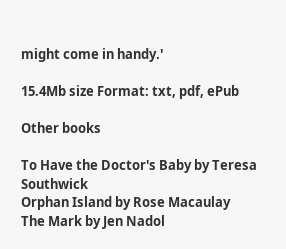might come in handy.'

15.4Mb size Format: txt, pdf, ePub

Other books

To Have the Doctor's Baby by Teresa Southwick
Orphan Island by Rose Macaulay
The Mark by Jen Nadol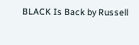BLACK Is Back by Russell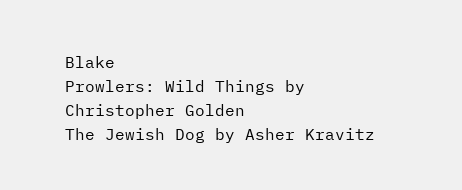Blake
Prowlers: Wild Things by Christopher Golden
The Jewish Dog by Asher Kravitz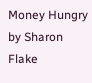Money Hungry by Sharon Flake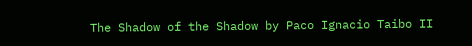The Shadow of the Shadow by Paco Ignacio Taibo II